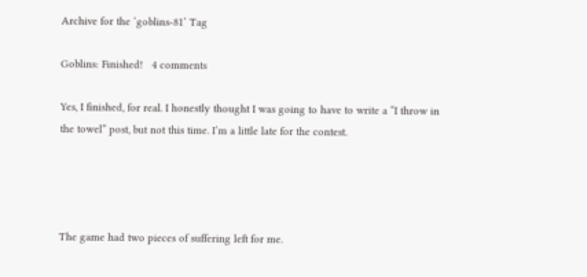Archive for the ‘goblins-81’ Tag

Goblins: Finished!   4 comments

Yes, I finished, for real. I honestly thought I was going to have to write a “I throw in the towel” post, but not this time. I’m a little late for the contest.




The game had two pieces of suffering left for me.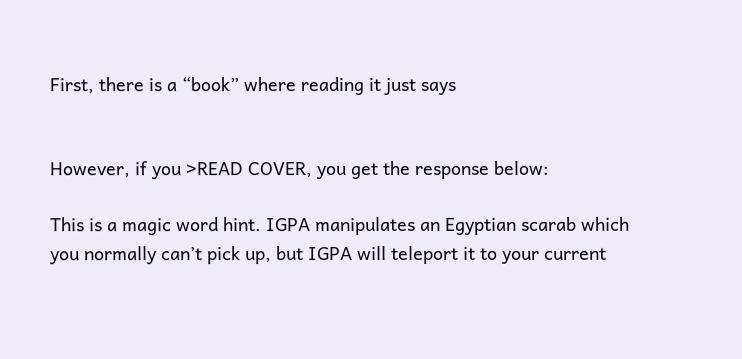First, there is a “book” where reading it just says


However, if you >READ COVER, you get the response below:

This is a magic word hint. IGPA manipulates an Egyptian scarab which you normally can’t pick up, but IGPA will teleport it to your current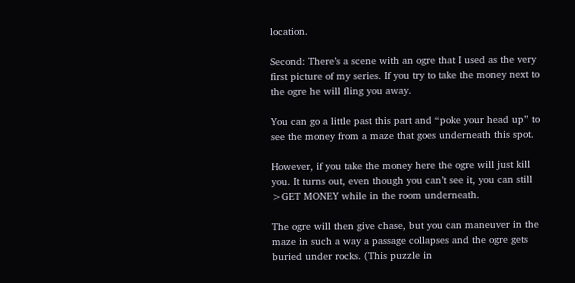location.

Second: There’s a scene with an ogre that I used as the very first picture of my series. If you try to take the money next to the ogre he will fling you away.

You can go a little past this part and “poke your head up” to see the money from a maze that goes underneath this spot.

However, if you take the money here the ogre will just kill you. It turns out, even though you can’t see it, you can still >GET MONEY while in the room underneath.

The ogre will then give chase, but you can maneuver in the maze in such a way a passage collapses and the ogre gets buried under rocks. (This puzzle in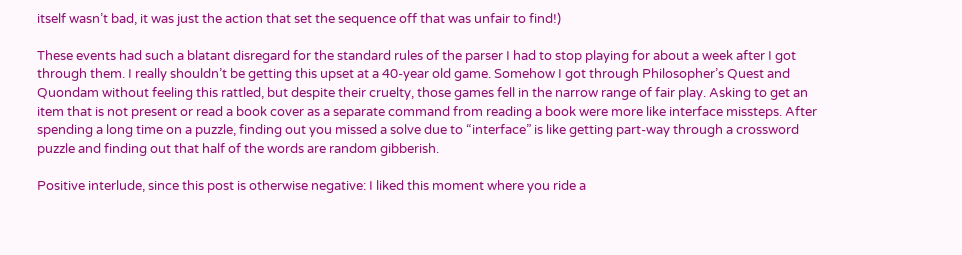itself wasn’t bad, it was just the action that set the sequence off that was unfair to find!)

These events had such a blatant disregard for the standard rules of the parser I had to stop playing for about a week after I got through them. I really shouldn’t be getting this upset at a 40-year old game. Somehow I got through Philosopher’s Quest and Quondam without feeling this rattled, but despite their cruelty, those games fell in the narrow range of fair play. Asking to get an item that is not present or read a book cover as a separate command from reading a book were more like interface missteps. After spending a long time on a puzzle, finding out you missed a solve due to “interface” is like getting part-way through a crossword puzzle and finding out that half of the words are random gibberish.

Positive interlude, since this post is otherwise negative: I liked this moment where you ride a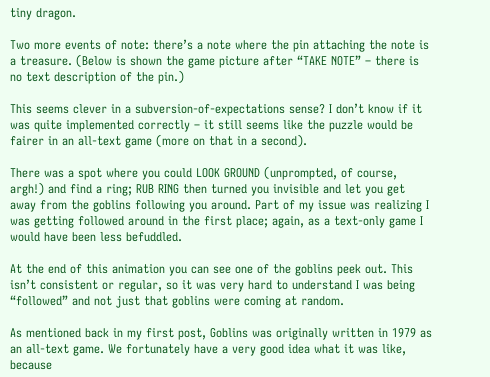tiny dragon.

Two more events of note: there’s a note where the pin attaching the note is a treasure. (Below is shown the game picture after “TAKE NOTE” – there is no text description of the pin.)

This seems clever in a subversion-of-expectations sense? I don’t know if it was quite implemented correctly – it still seems like the puzzle would be fairer in an all-text game (more on that in a second).

There was a spot where you could LOOK GROUND (unprompted, of course, argh!) and find a ring; RUB RING then turned you invisible and let you get away from the goblins following you around. Part of my issue was realizing I was getting followed around in the first place; again, as a text-only game I would have been less befuddled.

At the end of this animation you can see one of the goblins peek out. This isn’t consistent or regular, so it was very hard to understand I was being “followed” and not just that goblins were coming at random.

As mentioned back in my first post, Goblins was originally written in 1979 as an all-text game. We fortunately have a very good idea what it was like, because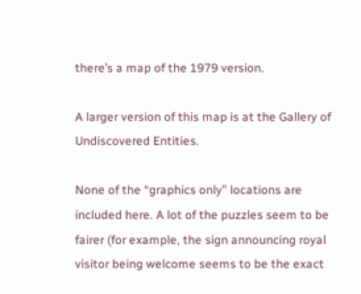there’s a map of the 1979 version.

A larger version of this map is at the Gallery of Undiscovered Entities.

None of the “graphics only” locations are included here. A lot of the puzzles seem to be fairer (for example, the sign announcing royal visitor being welcome seems to be the exact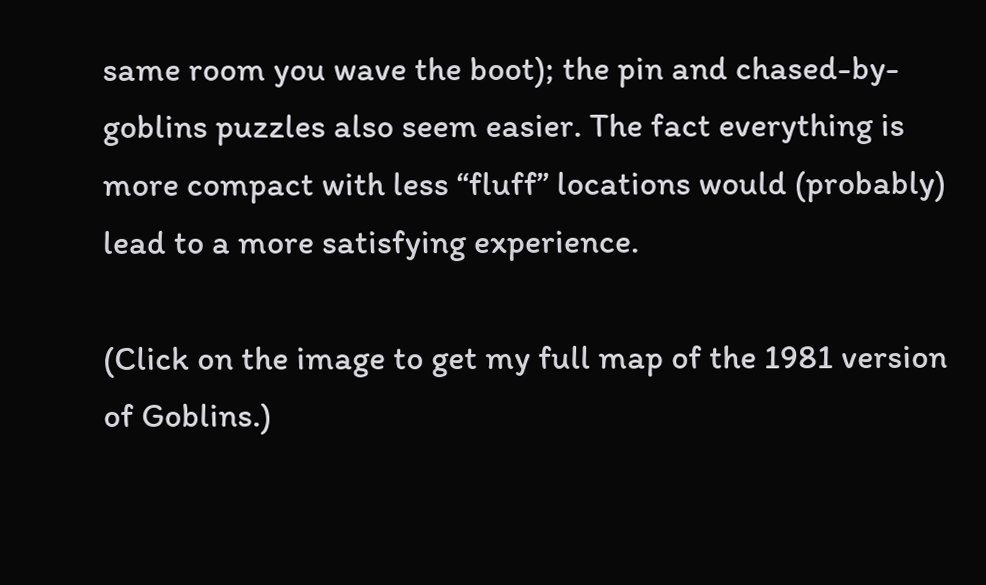same room you wave the boot); the pin and chased-by-goblins puzzles also seem easier. The fact everything is more compact with less “fluff” locations would (probably) lead to a more satisfying experience.

(Click on the image to get my full map of the 1981 version of Goblins.)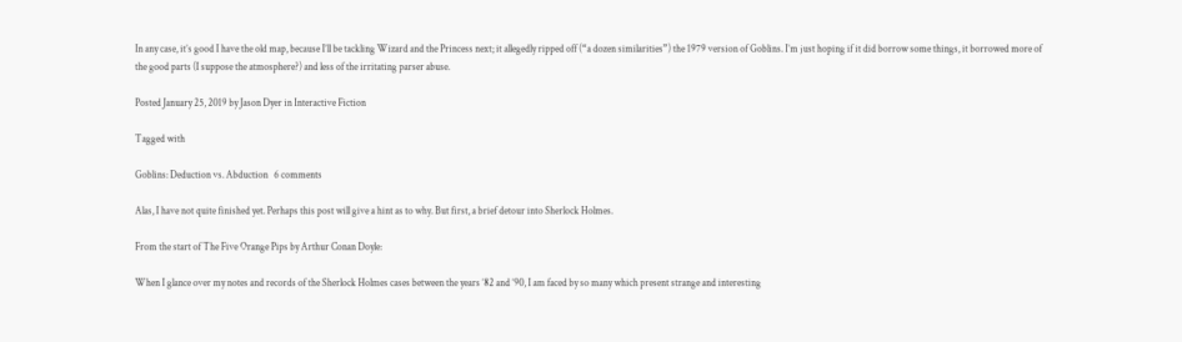In any case, it’s good I have the old map, because I’ll be tackling Wizard and the Princess next; it allegedly ripped off (“a dozen similarities”) the 1979 version of Goblins. I’m just hoping if it did borrow some things, it borrowed more of the good parts (I suppose the atmosphere?) and less of the irritating parser abuse.

Posted January 25, 2019 by Jason Dyer in Interactive Fiction

Tagged with

Goblins: Deduction vs. Abduction   6 comments

Alas, I have not quite finished yet. Perhaps this post will give a hint as to why. But first, a brief detour into Sherlock Holmes.

From the start of The Five Orange Pips by Arthur Conan Doyle:

When I glance over my notes and records of the Sherlock Holmes cases between the years ’82 and ’90, I am faced by so many which present strange and interesting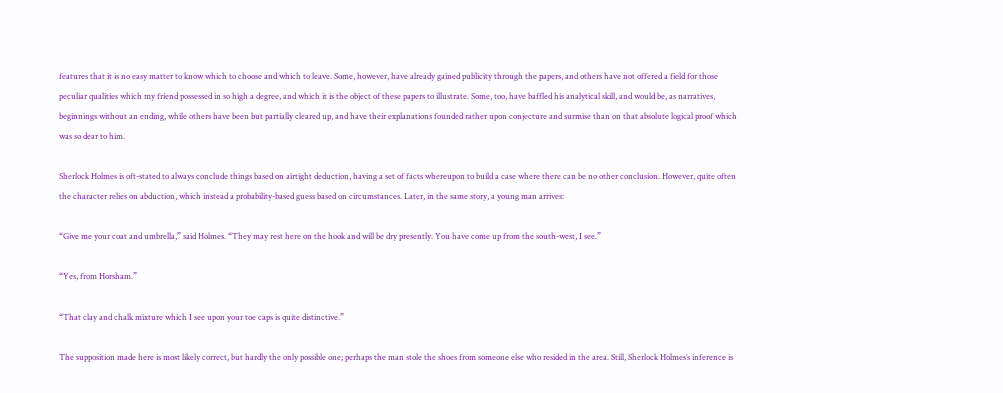features that it is no easy matter to know which to choose and which to leave. Some, however, have already gained publicity through the papers, and others have not offered a field for those peculiar qualities which my friend possessed in so high a degree, and which it is the object of these papers to illustrate. Some, too, have baffled his analytical skill, and would be, as narratives, beginnings without an ending, while others have been but partially cleared up, and have their explanations founded rather upon conjecture and surmise than on that absolute logical proof which was so dear to him.

Sherlock Holmes is oft-stated to always conclude things based on airtight deduction, having a set of facts whereupon to build a case where there can be no other conclusion. However, quite often the character relies on abduction, which instead a probability-based guess based on circumstances. Later, in the same story, a young man arrives:

“Give me your coat and umbrella,” said Holmes. “They may rest here on the hook and will be dry presently. You have come up from the south-west, I see.”

“Yes, from Horsham.”

“That clay and chalk mixture which I see upon your toe caps is quite distinctive.”

The supposition made here is most likely correct, but hardly the only possible one; perhaps the man stole the shoes from someone else who resided in the area. Still, Sherlock Holmes’s inference is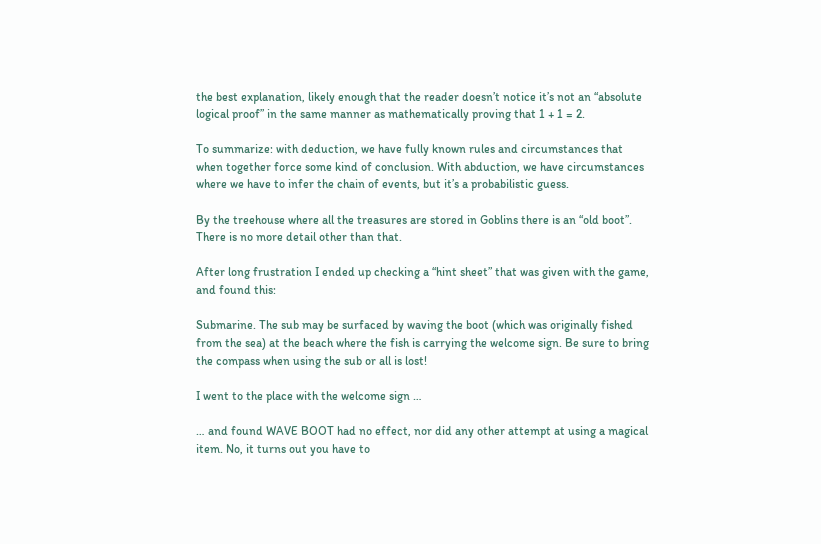the best explanation, likely enough that the reader doesn’t notice it’s not an “absolute logical proof” in the same manner as mathematically proving that 1 + 1 = 2.

To summarize: with deduction, we have fully known rules and circumstances that when together force some kind of conclusion. With abduction, we have circumstances where we have to infer the chain of events, but it’s a probabilistic guess.

By the treehouse where all the treasures are stored in Goblins there is an “old boot”. There is no more detail other than that.

After long frustration I ended up checking a “hint sheet” that was given with the game, and found this:

Submarine. The sub may be surfaced by waving the boot (which was originally fished from the sea) at the beach where the fish is carrying the welcome sign. Be sure to bring the compass when using the sub or all is lost!

I went to the place with the welcome sign …

… and found WAVE BOOT had no effect, nor did any other attempt at using a magical item. No, it turns out you have to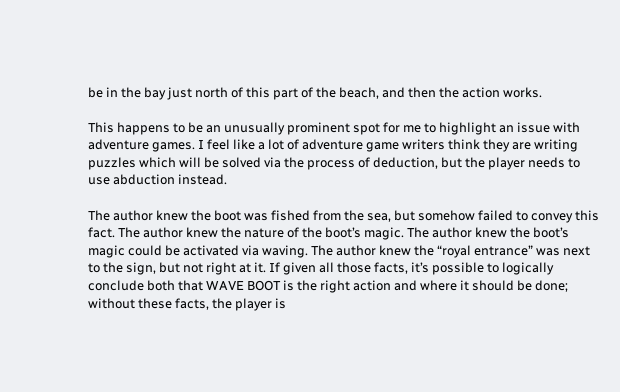be in the bay just north of this part of the beach, and then the action works.

This happens to be an unusually prominent spot for me to highlight an issue with adventure games. I feel like a lot of adventure game writers think they are writing puzzles which will be solved via the process of deduction, but the player needs to use abduction instead.

The author knew the boot was fished from the sea, but somehow failed to convey this fact. The author knew the nature of the boot’s magic. The author knew the boot’s magic could be activated via waving. The author knew the “royal entrance” was next to the sign, but not right at it. If given all those facts, it’s possible to logically conclude both that WAVE BOOT is the right action and where it should be done; without these facts, the player is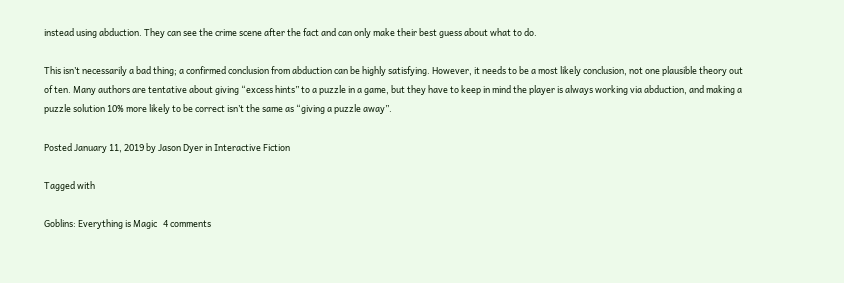instead using abduction. They can see the crime scene after the fact and can only make their best guess about what to do.

This isn’t necessarily a bad thing; a confirmed conclusion from abduction can be highly satisfying. However, it needs to be a most likely conclusion, not one plausible theory out of ten. Many authors are tentative about giving “excess hints” to a puzzle in a game, but they have to keep in mind the player is always working via abduction, and making a puzzle solution 10% more likely to be correct isn’t the same as “giving a puzzle away”.

Posted January 11, 2019 by Jason Dyer in Interactive Fiction

Tagged with

Goblins: Everything is Magic   4 comments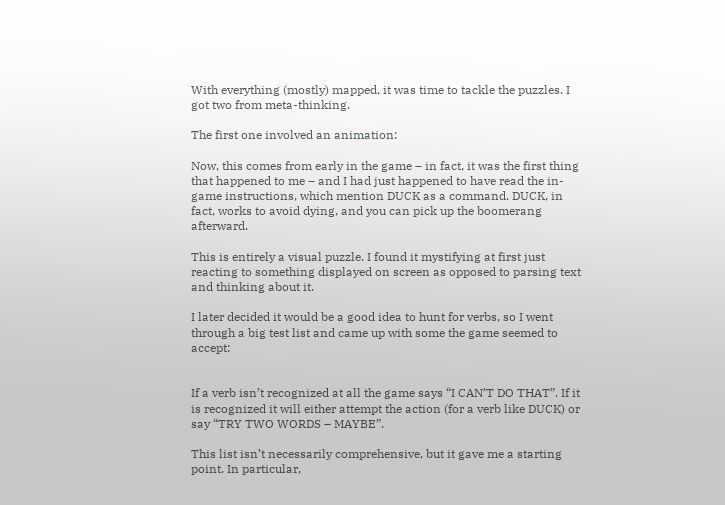With everything (mostly) mapped, it was time to tackle the puzzles. I got two from meta-thinking.

The first one involved an animation:

Now, this comes from early in the game – in fact, it was the first thing that happened to me – and I had just happened to have read the in-game instructions, which mention DUCK as a command. DUCK, in fact, works to avoid dying, and you can pick up the boomerang afterward.

This is entirely a visual puzzle. I found it mystifying at first just reacting to something displayed on screen as opposed to parsing text and thinking about it.

I later decided it would be a good idea to hunt for verbs, so I went through a big test list and came up with some the game seemed to accept:


If a verb isn’t recognized at all the game says “I CAN’T DO THAT”. If it is recognized it will either attempt the action (for a verb like DUCK) or say “TRY TWO WORDS – MAYBE”.

This list isn’t necessarily comprehensive, but it gave me a starting point. In particular,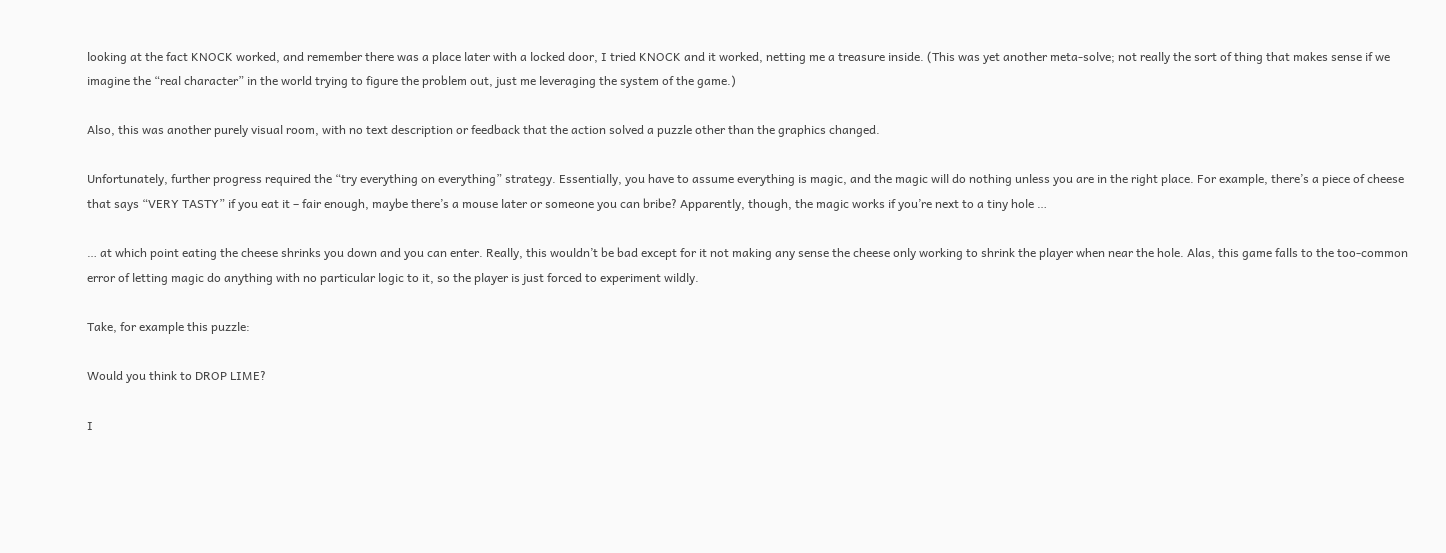looking at the fact KNOCK worked, and remember there was a place later with a locked door, I tried KNOCK and it worked, netting me a treasure inside. (This was yet another meta-solve; not really the sort of thing that makes sense if we imagine the “real character” in the world trying to figure the problem out, just me leveraging the system of the game.)

Also, this was another purely visual room, with no text description or feedback that the action solved a puzzle other than the graphics changed.

Unfortunately, further progress required the “try everything on everything” strategy. Essentially, you have to assume everything is magic, and the magic will do nothing unless you are in the right place. For example, there’s a piece of cheese that says “VERY TASTY” if you eat it – fair enough, maybe there’s a mouse later or someone you can bribe? Apparently, though, the magic works if you’re next to a tiny hole …

… at which point eating the cheese shrinks you down and you can enter. Really, this wouldn’t be bad except for it not making any sense the cheese only working to shrink the player when near the hole. Alas, this game falls to the too-common error of letting magic do anything with no particular logic to it, so the player is just forced to experiment wildly.

Take, for example this puzzle:

Would you think to DROP LIME?

I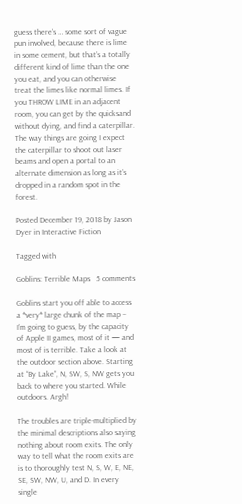guess there’s … some sort of vague pun involved, because there is lime in some cement, but that’s a totally different kind of lime than the one you eat, and you can otherwise treat the limes like normal limes. If you THROW LIME in an adjacent room, you can get by the quicksand without dying, and find a caterpillar. The way things are going I expect the caterpillar to shoot out laser beams and open a portal to an alternate dimension as long as it’s dropped in a random spot in the forest.

Posted December 19, 2018 by Jason Dyer in Interactive Fiction

Tagged with

Goblins: Terrible Maps   5 comments

Goblins start you off able to access a *very* large chunk of the map – I’m going to guess, by the capacity of Apple II games, most of it — and most of is terrible. Take a look at the outdoor section above. Starting at “By Lake”, N, SW, S, NW gets you back to where you started. While outdoors. Argh!

The troubles are triple-multiplied by the minimal descriptions also saying nothing about room exits. The only way to tell what the room exits are is to thoroughly test N, S, W, E, NE, SE, SW, NW, U, and D. In every single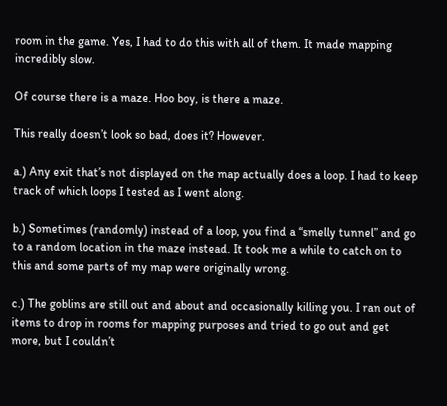room in the game. Yes, I had to do this with all of them. It made mapping incredibly slow.

Of course there is a maze. Hoo boy, is there a maze.

This really doesn’t look so bad, does it? However.

a.) Any exit that’s not displayed on the map actually does a loop. I had to keep track of which loops I tested as I went along.

b.) Sometimes (randomly) instead of a loop, you find a “smelly tunnel” and go to a random location in the maze instead. It took me a while to catch on to this and some parts of my map were originally wrong.

c.) The goblins are still out and about and occasionally killing you. I ran out of items to drop in rooms for mapping purposes and tried to go out and get more, but I couldn’t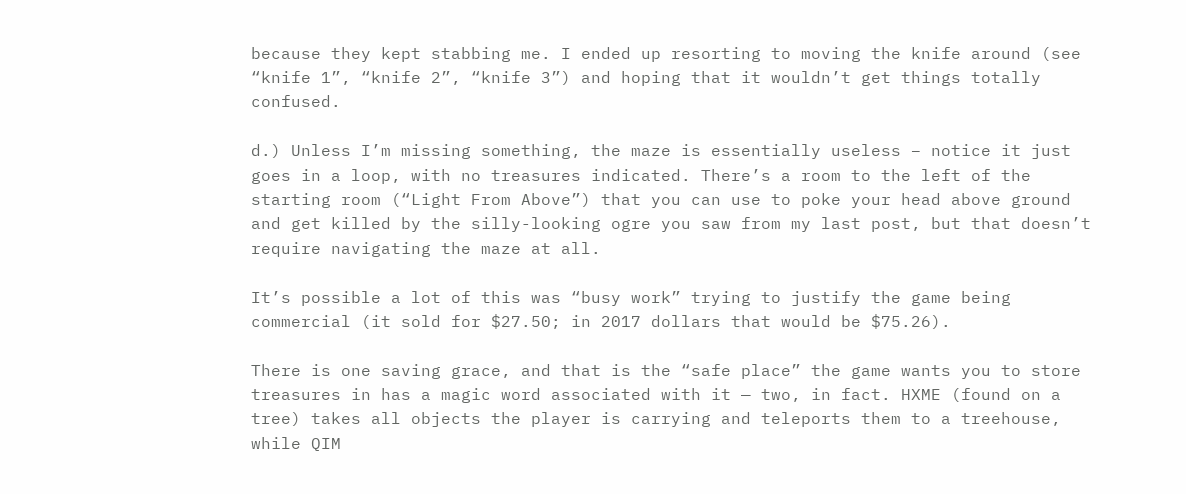because they kept stabbing me. I ended up resorting to moving the knife around (see “knife 1”, “knife 2”, “knife 3”) and hoping that it wouldn’t get things totally confused.

d.) Unless I’m missing something, the maze is essentially useless – notice it just goes in a loop, with no treasures indicated. There’s a room to the left of the starting room (“Light From Above”) that you can use to poke your head above ground and get killed by the silly-looking ogre you saw from my last post, but that doesn’t require navigating the maze at all.

It’s possible a lot of this was “busy work” trying to justify the game being commercial (it sold for $27.50; in 2017 dollars that would be $75.26).

There is one saving grace, and that is the “safe place” the game wants you to store treasures in has a magic word associated with it — two, in fact. HXME (found on a tree) takes all objects the player is carrying and teleports them to a treehouse, while QIM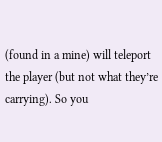(found in a mine) will teleport the player (but not what they’re carrying). So you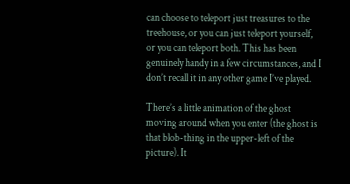can choose to teleport just treasures to the treehouse, or you can just teleport yourself, or you can teleport both. This has been genuinely handy in a few circumstances, and I don’t recall it in any other game I’ve played.

There’s a little animation of the ghost moving around when you enter (the ghost is that blob-thing in the upper-left of the picture). It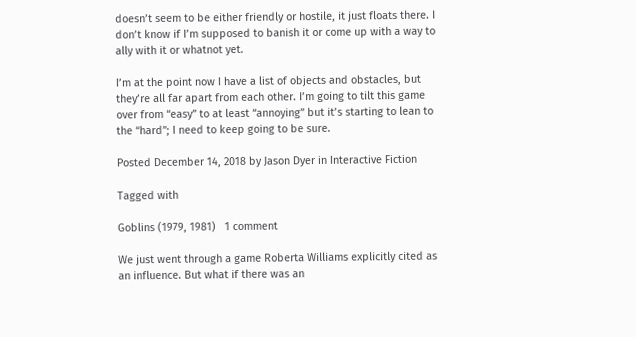doesn’t seem to be either friendly or hostile, it just floats there. I don’t know if I’m supposed to banish it or come up with a way to ally with it or whatnot yet.

I’m at the point now I have a list of objects and obstacles, but they’re all far apart from each other. I’m going to tilt this game over from “easy” to at least “annoying” but it’s starting to lean to the “hard”; I need to keep going to be sure.

Posted December 14, 2018 by Jason Dyer in Interactive Fiction

Tagged with

Goblins (1979, 1981)   1 comment

We just went through a game Roberta Williams explicitly cited as an influence. But what if there was an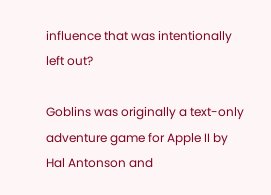influence that was intentionally left out?

Goblins was originally a text-only adventure game for Apple II by Hal Antonson and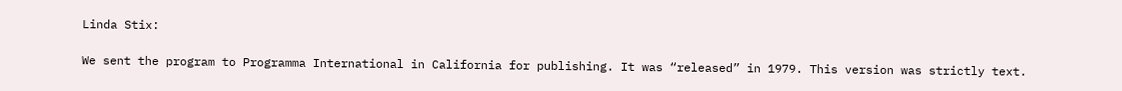Linda Stix:

We sent the program to Programma International in California for publishing. It was “released” in 1979. This version was strictly text.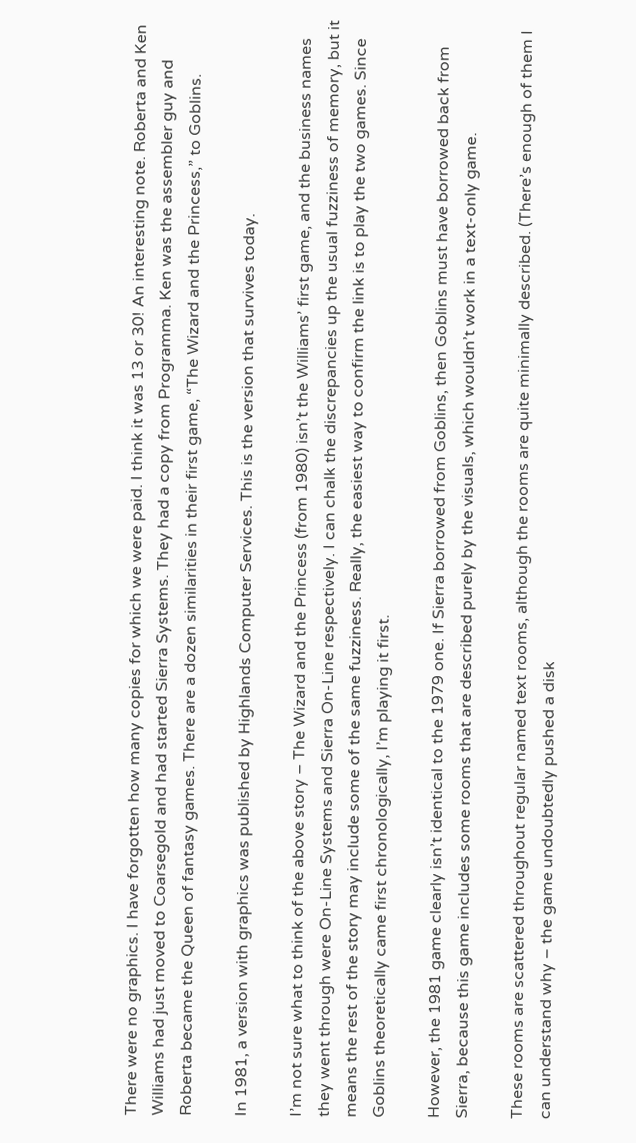There were no graphics. I have forgotten how many copies for which we were paid. I think it was 13 or 30! An interesting note. Roberta and Ken Williams had just moved to Coarsegold and had started Sierra Systems. They had a copy from Programma. Ken was the assembler guy and Roberta became the Queen of fantasy games. There are a dozen similarities in their first game, “The Wizard and the Princess,” to Goblins.

In 1981, a version with graphics was published by Highlands Computer Services. This is the version that survives today.

I’m not sure what to think of the above story – The Wizard and the Princess (from 1980) isn’t the Williams’ first game, and the business names they went through were On-Line Systems and Sierra On-Line respectively. I can chalk the discrepancies up the usual fuzziness of memory, but it means the rest of the story may include some of the same fuzziness. Really, the easiest way to confirm the link is to play the two games. Since Goblins theoretically came first chronologically, I’m playing it first.

However, the 1981 game clearly isn’t identical to the 1979 one. If Sierra borrowed from Goblins, then Goblins must have borrowed back from Sierra, because this game includes some rooms that are described purely by the visuals, which wouldn’t work in a text-only game.

These rooms are scattered throughout regular named text rooms, although the rooms are quite minimally described. (There’s enough of them I can understand why – the game undoubtedly pushed a disk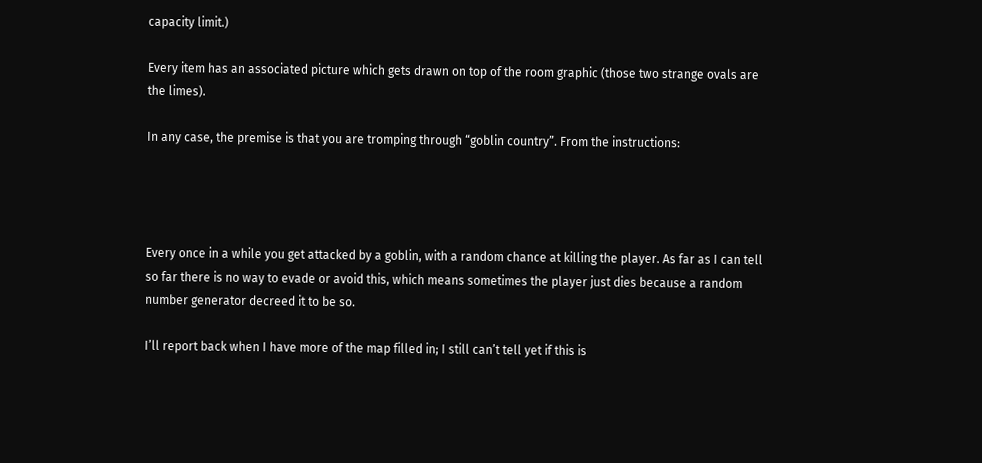capacity limit.)

Every item has an associated picture which gets drawn on top of the room graphic (those two strange ovals are the limes).

In any case, the premise is that you are tromping through “goblin country”. From the instructions:




Every once in a while you get attacked by a goblin, with a random chance at killing the player. As far as I can tell so far there is no way to evade or avoid this, which means sometimes the player just dies because a random number generator decreed it to be so.

I’ll report back when I have more of the map filled in; I still can’t tell yet if this is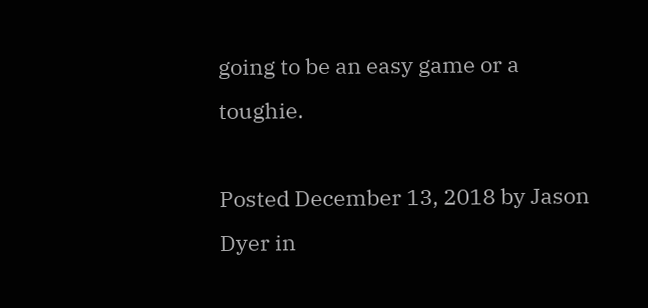going to be an easy game or a toughie.

Posted December 13, 2018 by Jason Dyer in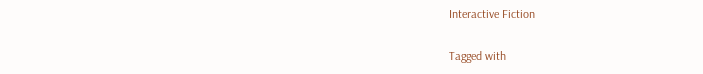Interactive Fiction

Tagged with